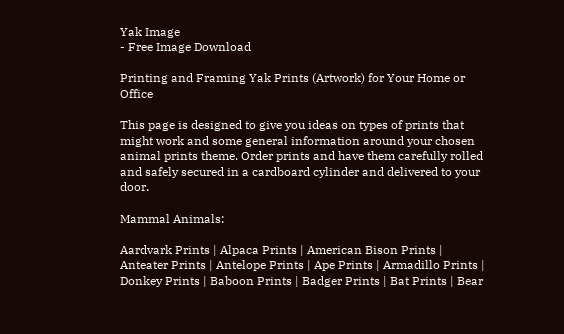Yak Image
- Free Image Download

Printing and Framing Yak Prints (Artwork) for Your Home or Office

This page is designed to give you ideas on types of prints that might work and some general information around your chosen animal prints theme. Order prints and have them carefully rolled and safely secured in a cardboard cylinder and delivered to your door.

Mammal Animals:

Aardvark Prints | Alpaca Prints | American Bison Prints | Anteater Prints | Antelope Prints | Ape Prints | Armadillo Prints | Donkey Prints | Baboon Prints | Badger Prints | Bat Prints | Bear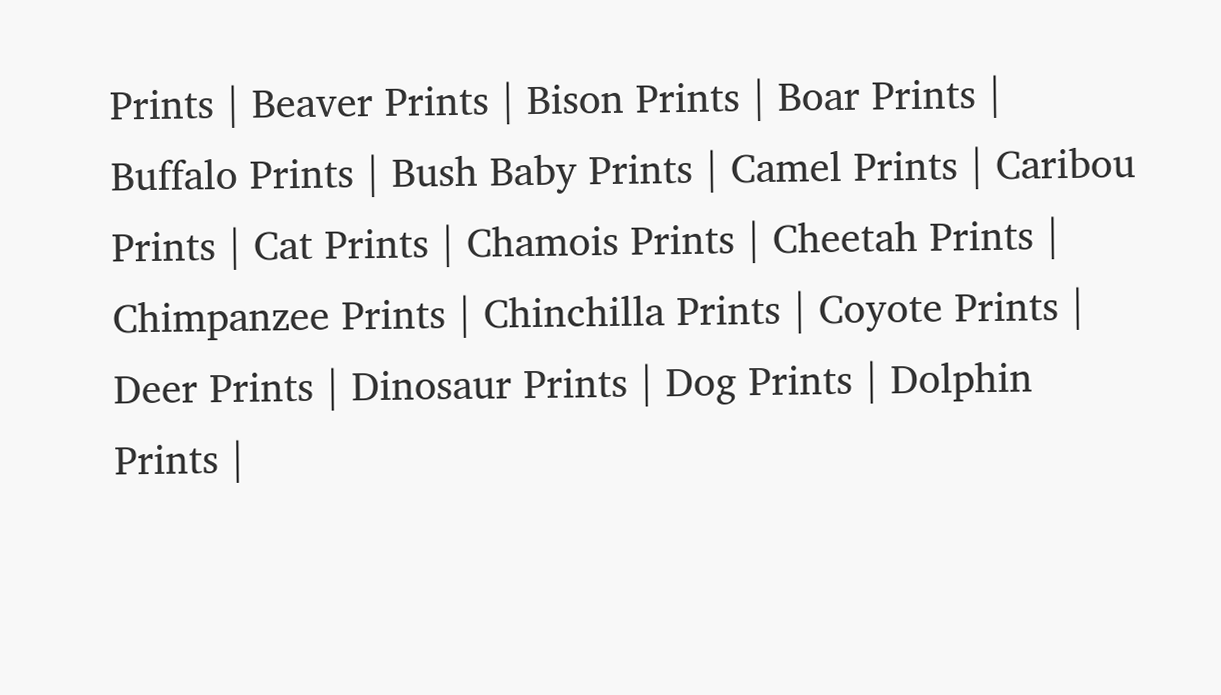Prints | Beaver Prints | Bison Prints | Boar Prints | Buffalo Prints | Bush Baby Prints | Camel Prints | Caribou Prints | Cat Prints | Chamois Prints | Cheetah Prints | Chimpanzee Prints | Chinchilla Prints | Coyote Prints | Deer Prints | Dinosaur Prints | Dog Prints | Dolphin Prints |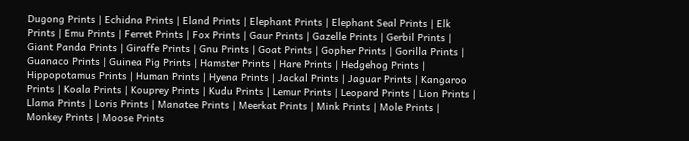Dugong Prints | Echidna Prints | Eland Prints | Elephant Prints | Elephant Seal Prints | Elk Prints | Emu Prints | Ferret Prints | Fox Prints | Gaur Prints | Gazelle Prints | Gerbil Prints | Giant Panda Prints | Giraffe Prints | Gnu Prints | Goat Prints | Gopher Prints | Gorilla Prints | Guanaco Prints | Guinea Pig Prints | Hamster Prints | Hare Prints | Hedgehog Prints | Hippopotamus Prints | Human Prints | Hyena Prints | Jackal Prints | Jaguar Prints | Kangaroo Prints | Koala Prints | Kouprey Prints | Kudu Prints | Lemur Prints | Leopard Prints | Lion Prints | Llama Prints | Loris Prints | Manatee Prints | Meerkat Prints | Mink Prints | Mole Prints | Monkey Prints | Moose Prints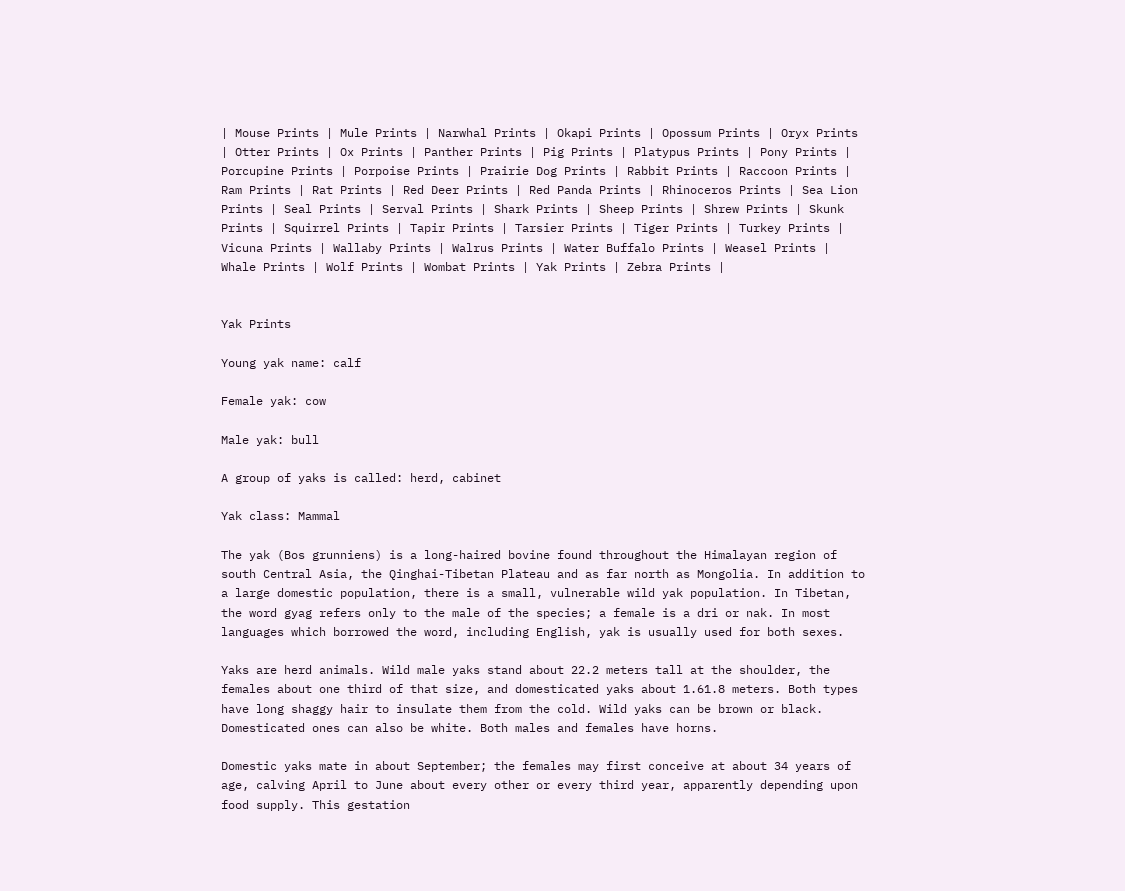| Mouse Prints | Mule Prints | Narwhal Prints | Okapi Prints | Opossum Prints | Oryx Prints | Otter Prints | Ox Prints | Panther Prints | Pig Prints | Platypus Prints | Pony Prints | Porcupine Prints | Porpoise Prints | Prairie Dog Prints | Rabbit Prints | Raccoon Prints | Ram Prints | Rat Prints | Red Deer Prints | Red Panda Prints | Rhinoceros Prints | Sea Lion Prints | Seal Prints | Serval Prints | Shark Prints | Sheep Prints | Shrew Prints | Skunk Prints | Squirrel Prints | Tapir Prints | Tarsier Prints | Tiger Prints | Turkey Prints | Vicuna Prints | Wallaby Prints | Walrus Prints | Water Buffalo Prints | Weasel Prints | Whale Prints | Wolf Prints | Wombat Prints | Yak Prints | Zebra Prints |


Yak Prints

Young yak name: calf

Female yak: cow

Male yak: bull

A group of yaks is called: herd, cabinet

Yak class: Mammal

The yak (Bos grunniens) is a long-haired bovine found throughout the Himalayan region of south Central Asia, the Qinghai-Tibetan Plateau and as far north as Mongolia. In addition to a large domestic population, there is a small, vulnerable wild yak population. In Tibetan, the word gyag refers only to the male of the species; a female is a dri or nak. In most languages which borrowed the word, including English, yak is usually used for both sexes.

Yaks are herd animals. Wild male yaks stand about 22.2 meters tall at the shoulder, the females about one third of that size, and domesticated yaks about 1.61.8 meters. Both types have long shaggy hair to insulate them from the cold. Wild yaks can be brown or black. Domesticated ones can also be white. Both males and females have horns.

Domestic yaks mate in about September; the females may first conceive at about 34 years of age, calving April to June about every other or every third year, apparently depending upon food supply. This gestation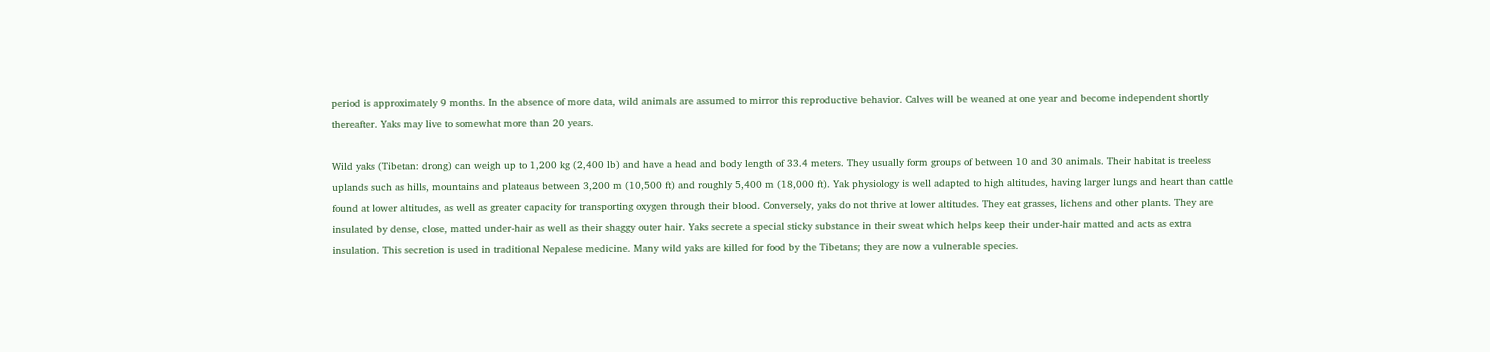period is approximately 9 months. In the absence of more data, wild animals are assumed to mirror this reproductive behavior. Calves will be weaned at one year and become independent shortly thereafter. Yaks may live to somewhat more than 20 years.

Wild yaks (Tibetan: drong) can weigh up to 1,200 kg (2,400 lb) and have a head and body length of 33.4 meters. They usually form groups of between 10 and 30 animals. Their habitat is treeless uplands such as hills, mountains and plateaus between 3,200 m (10,500 ft) and roughly 5,400 m (18,000 ft). Yak physiology is well adapted to high altitudes, having larger lungs and heart than cattle found at lower altitudes, as well as greater capacity for transporting oxygen through their blood. Conversely, yaks do not thrive at lower altitudes. They eat grasses, lichens and other plants. They are insulated by dense, close, matted under-hair as well as their shaggy outer hair. Yaks secrete a special sticky substance in their sweat which helps keep their under-hair matted and acts as extra insulation. This secretion is used in traditional Nepalese medicine. Many wild yaks are killed for food by the Tibetans; they are now a vulnerable species.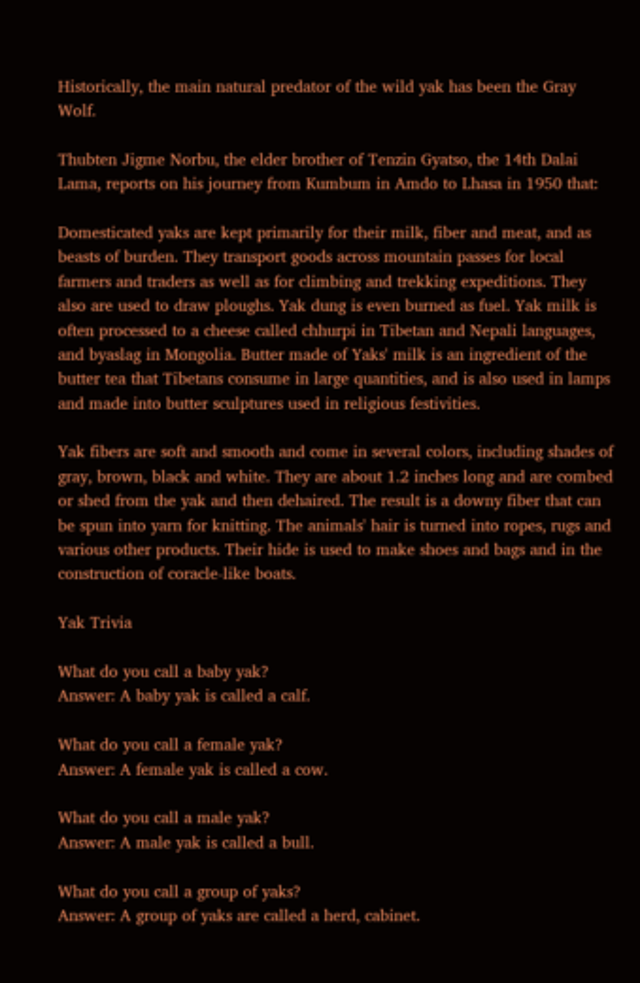Historically, the main natural predator of the wild yak has been the Gray Wolf.

Thubten Jigme Norbu, the elder brother of Tenzin Gyatso, the 14th Dalai Lama, reports on his journey from Kumbum in Amdo to Lhasa in 1950 that:

Domesticated yaks are kept primarily for their milk, fiber and meat, and as beasts of burden. They transport goods across mountain passes for local farmers and traders as well as for climbing and trekking expeditions. They also are used to draw ploughs. Yak dung is even burned as fuel. Yak milk is often processed to a cheese called chhurpi in Tibetan and Nepali languages, and byaslag in Mongolia. Butter made of Yaks' milk is an ingredient of the butter tea that Tibetans consume in large quantities, and is also used in lamps and made into butter sculptures used in religious festivities.

Yak fibers are soft and smooth and come in several colors, including shades of gray, brown, black and white. They are about 1.2 inches long and are combed or shed from the yak and then dehaired. The result is a downy fiber that can be spun into yarn for knitting. The animals' hair is turned into ropes, rugs and various other products. Their hide is used to make shoes and bags and in the construction of coracle-like boats.

Yak Trivia

What do you call a baby yak?
Answer: A baby yak is called a calf.

What do you call a female yak?
Answer: A female yak is called a cow.

What do you call a male yak?
Answer: A male yak is called a bull.

What do you call a group of yaks?
Answer: A group of yaks are called a herd, cabinet.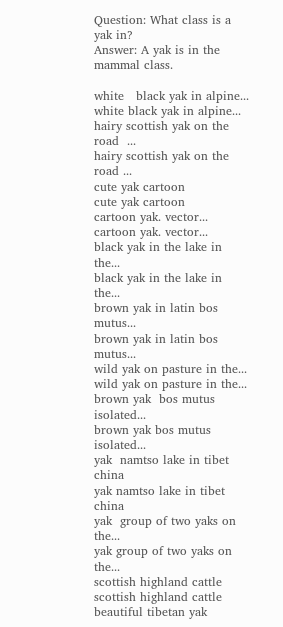Question: What class is a yak in?
Answer: A yak is in the mammal class.

white   black yak in alpine...
white black yak in alpine...
hairy scottish yak on the road  ...
hairy scottish yak on the road ...
cute yak cartoon
cute yak cartoon
cartoon yak. vector...
cartoon yak. vector...
black yak in the lake in the...
black yak in the lake in the...
brown yak in latin bos mutus...
brown yak in latin bos mutus...
wild yak on pasture in the...
wild yak on pasture in the...
brown yak  bos mutus  isolated...
brown yak bos mutus isolated...
yak  namtso lake in tibet china
yak namtso lake in tibet china
yak  group of two yaks on the...
yak group of two yaks on the...
scottish highland cattle
scottish highland cattle
beautiful tibetan yak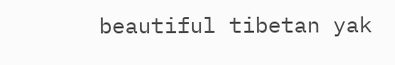beautiful tibetan yak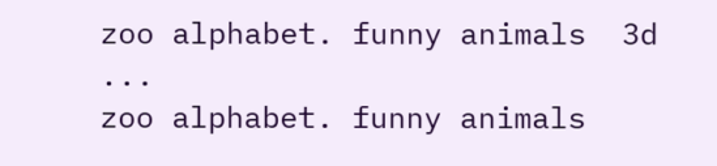zoo alphabet. funny animals  3d ...
zoo alphabet. funny animals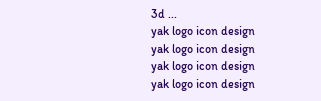3d ...
yak logo icon design
yak logo icon design
yak logo icon design
yak logo icon design